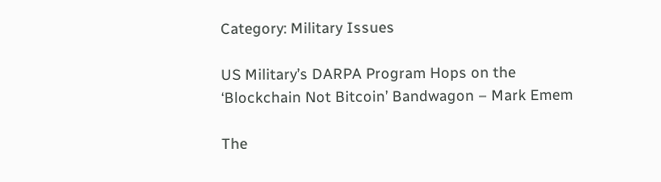Category: Military Issues

US Military’s DARPA Program Hops on the ‘Blockchain Not Bitcoin’ Bandwagon – Mark Emem

The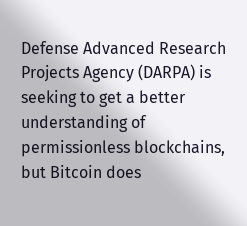Defense Advanced Research Projects Agency (DARPA) is seeking to get a better understanding of permissionless blockchains, but Bitcoin does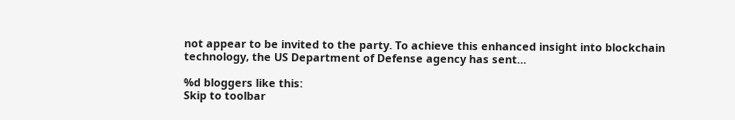not appear to be invited to the party. To achieve this enhanced insight into blockchain technology, the US Department of Defense agency has sent…

%d bloggers like this:
Skip to toolbar